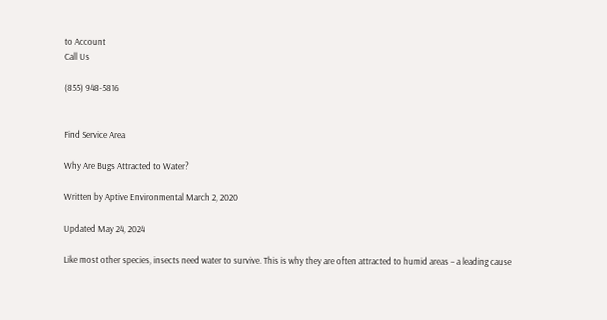to Account
Call Us

(855) 948-5816


Find Service Area

Why Are Bugs Attracted to Water?

Written by Aptive Environmental March 2, 2020

Updated May 24, 2024

Like most other species, insects need water to survive. This is why they are often attracted to humid areas – a leading cause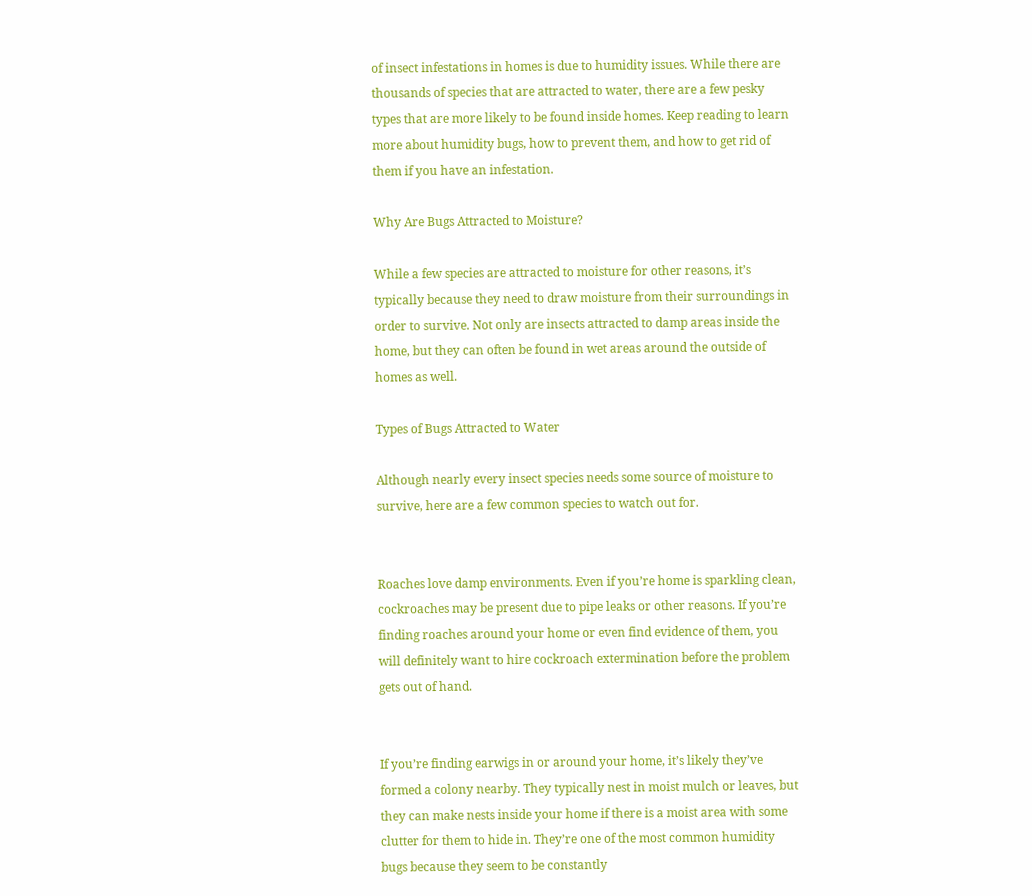of insect infestations in homes is due to humidity issues. While there are thousands of species that are attracted to water, there are a few pesky types that are more likely to be found inside homes. Keep reading to learn more about humidity bugs, how to prevent them, and how to get rid of them if you have an infestation.

Why Are Bugs Attracted to Moisture?

While a few species are attracted to moisture for other reasons, it’s typically because they need to draw moisture from their surroundings in order to survive. Not only are insects attracted to damp areas inside the home, but they can often be found in wet areas around the outside of homes as well.

Types of Bugs Attracted to Water

Although nearly every insect species needs some source of moisture to survive, here are a few common species to watch out for.


Roaches love damp environments. Even if you’re home is sparkling clean, cockroaches may be present due to pipe leaks or other reasons. If you’re finding roaches around your home or even find evidence of them, you will definitely want to hire cockroach extermination before the problem gets out of hand.


If you’re finding earwigs in or around your home, it’s likely they’ve formed a colony nearby. They typically nest in moist mulch or leaves, but they can make nests inside your home if there is a moist area with some clutter for them to hide in. They’re one of the most common humidity bugs because they seem to be constantly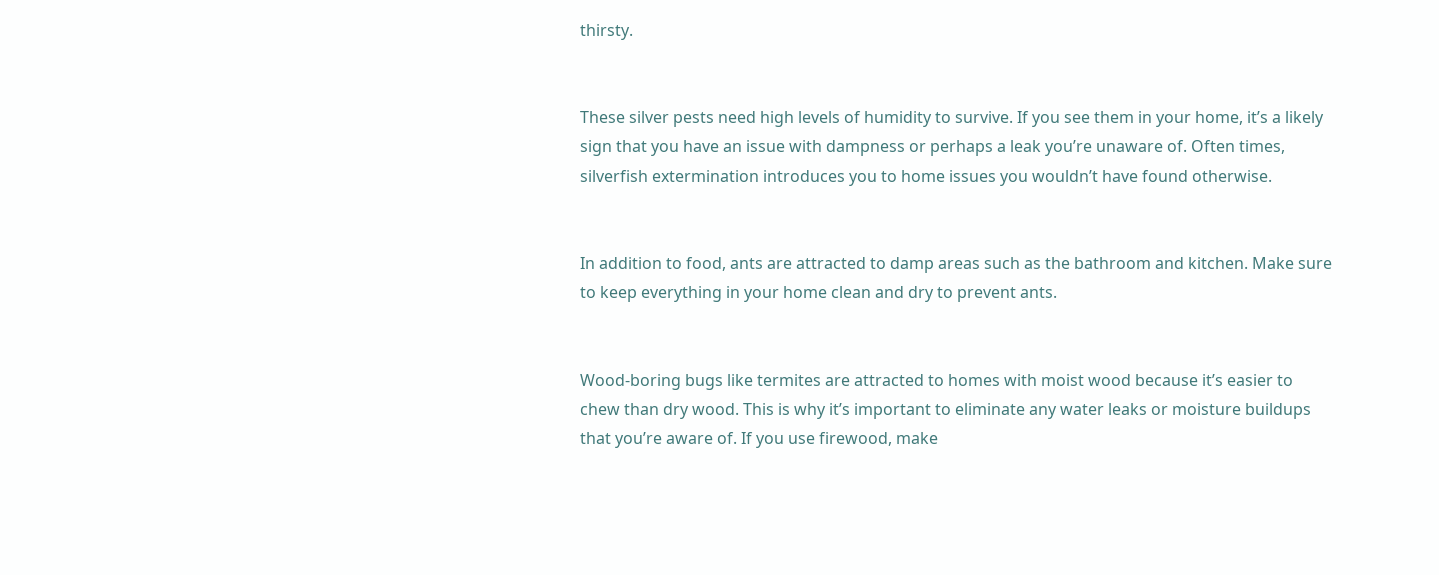thirsty.


These silver pests need high levels of humidity to survive. If you see them in your home, it’s a likely sign that you have an issue with dampness or perhaps a leak you’re unaware of. Often times, silverfish extermination introduces you to home issues you wouldn’t have found otherwise.


In addition to food, ants are attracted to damp areas such as the bathroom and kitchen. Make sure to keep everything in your home clean and dry to prevent ants.


Wood-boring bugs like termites are attracted to homes with moist wood because it’s easier to chew than dry wood. This is why it’s important to eliminate any water leaks or moisture buildups that you’re aware of. If you use firewood, make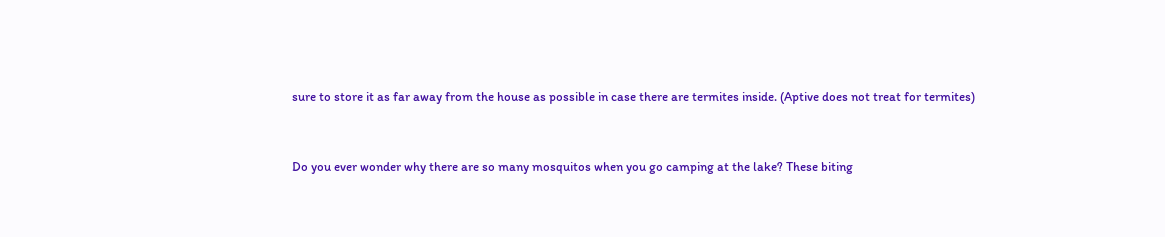sure to store it as far away from the house as possible in case there are termites inside. (Aptive does not treat for termites)


Do you ever wonder why there are so many mosquitos when you go camping at the lake? These biting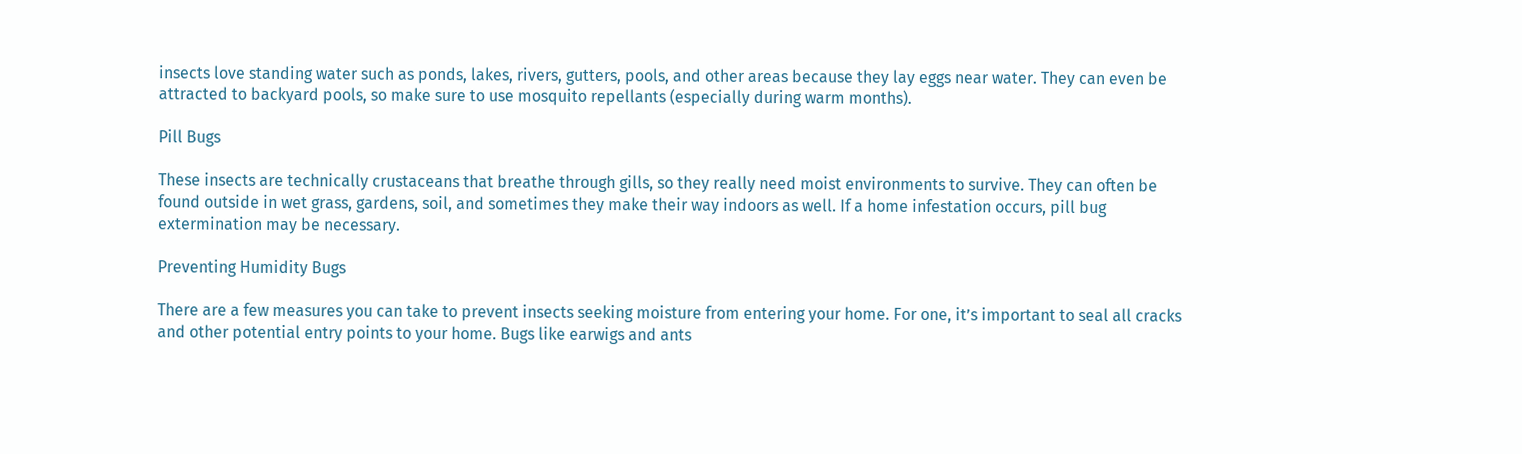insects love standing water such as ponds, lakes, rivers, gutters, pools, and other areas because they lay eggs near water. They can even be attracted to backyard pools, so make sure to use mosquito repellants (especially during warm months).

Pill Bugs

These insects are technically crustaceans that breathe through gills, so they really need moist environments to survive. They can often be found outside in wet grass, gardens, soil, and sometimes they make their way indoors as well. If a home infestation occurs, pill bug extermination may be necessary.

Preventing Humidity Bugs

There are a few measures you can take to prevent insects seeking moisture from entering your home. For one, it’s important to seal all cracks and other potential entry points to your home. Bugs like earwigs and ants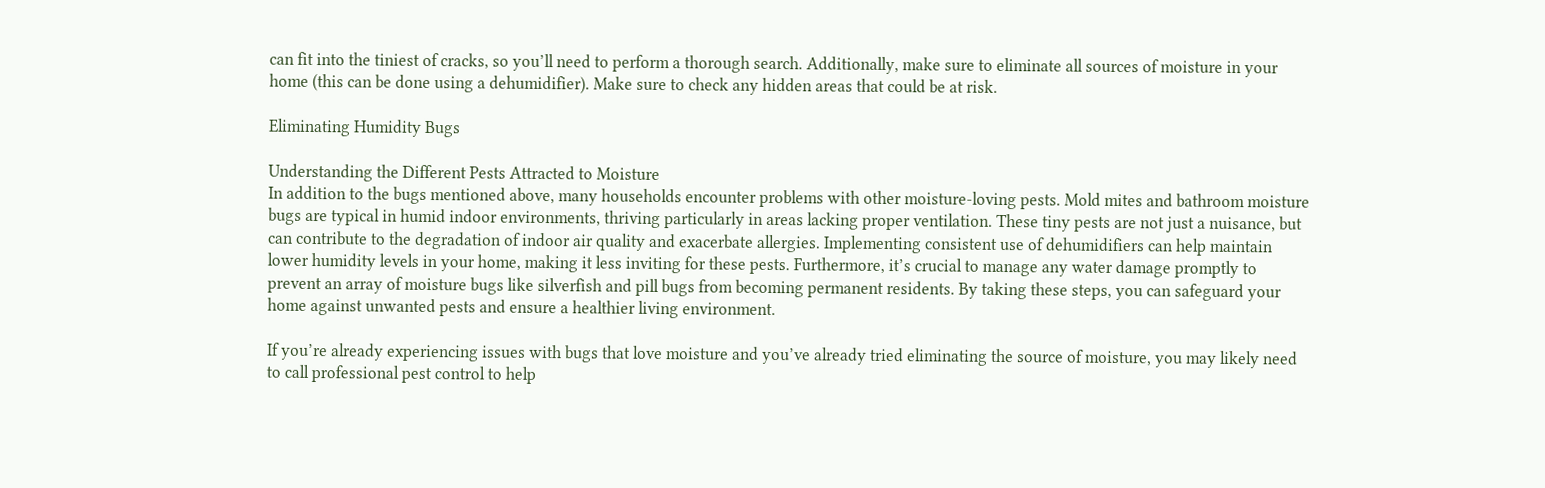can fit into the tiniest of cracks, so you’ll need to perform a thorough search. Additionally, make sure to eliminate all sources of moisture in your home (this can be done using a dehumidifier). Make sure to check any hidden areas that could be at risk.

Eliminating Humidity Bugs

Understanding the Different Pests Attracted to Moisture
In addition to the bugs mentioned above, many households encounter problems with other moisture-loving pests. Mold mites and bathroom moisture bugs are typical in humid indoor environments, thriving particularly in areas lacking proper ventilation. These tiny pests are not just a nuisance, but can contribute to the degradation of indoor air quality and exacerbate allergies. Implementing consistent use of dehumidifiers can help maintain lower humidity levels in your home, making it less inviting for these pests. Furthermore, it’s crucial to manage any water damage promptly to prevent an array of moisture bugs like silverfish and pill bugs from becoming permanent residents. By taking these steps, you can safeguard your home against unwanted pests and ensure a healthier living environment.

If you’re already experiencing issues with bugs that love moisture and you’ve already tried eliminating the source of moisture, you may likely need to call professional pest control to help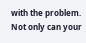with the problem. Not only can your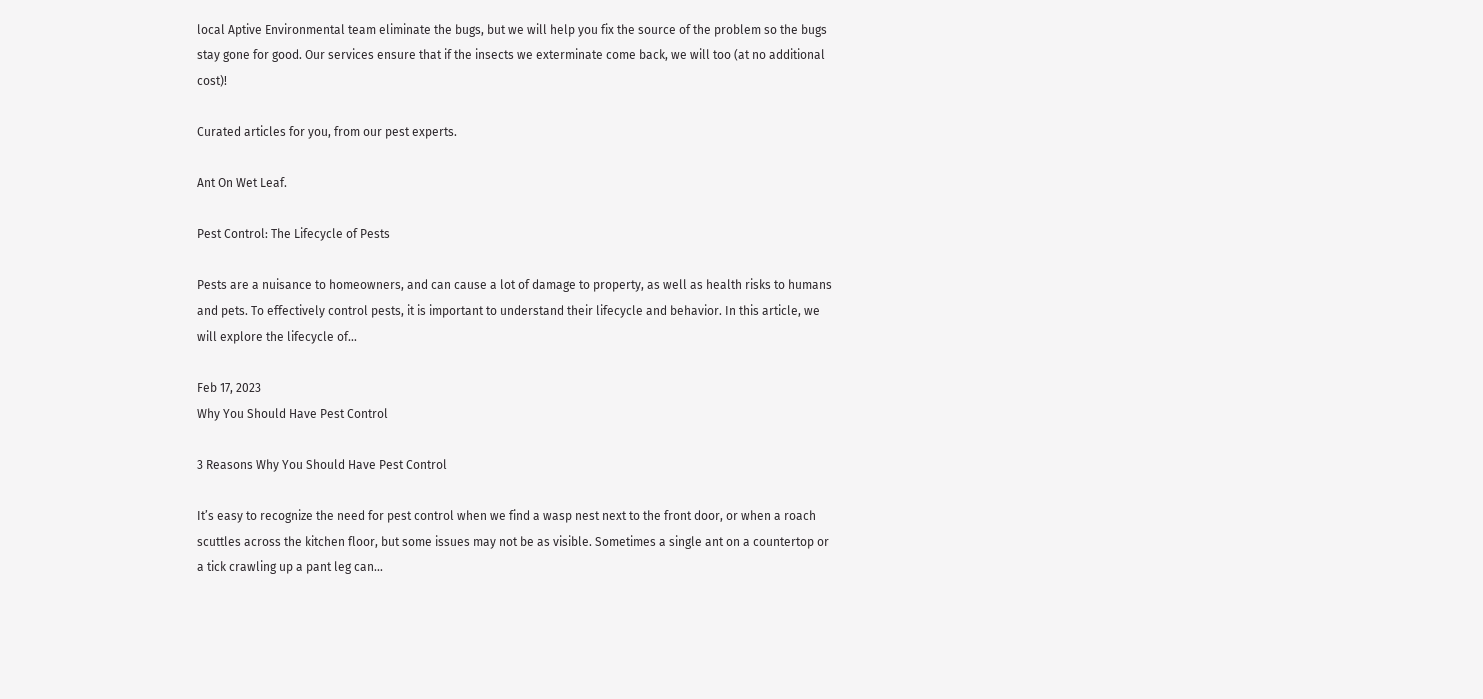local Aptive Environmental team eliminate the bugs, but we will help you fix the source of the problem so the bugs stay gone for good. Our services ensure that if the insects we exterminate come back, we will too (at no additional cost)!

Curated articles for you, from our pest experts.

Ant On Wet Leaf.

Pest Control: The Lifecycle of Pests

Pests are a nuisance to homeowners, and can cause a lot of damage to property, as well as health risks to humans and pets. To effectively control pests, it is important to understand their lifecycle and behavior. In this article, we will explore the lifecycle of...

Feb 17, 2023
Why You Should Have Pest Control

3 Reasons Why You Should Have Pest Control

It’s easy to recognize the need for pest control when we find a wasp nest next to the front door, or when a roach scuttles across the kitchen floor, but some issues may not be as visible. Sometimes a single ant on a countertop or a tick crawling up a pant leg can...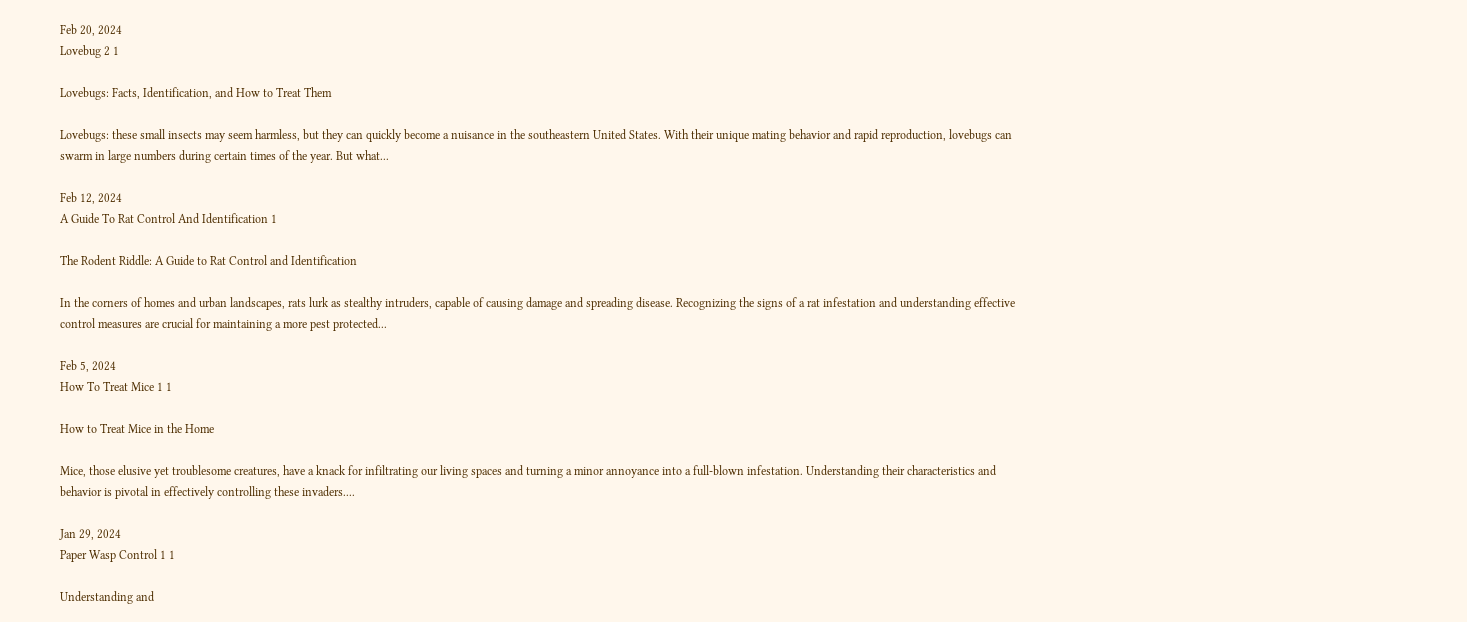Feb 20, 2024
Lovebug 2 1

Lovebugs: Facts, Identification, and How to Treat Them

Lovebugs: these small insects may seem harmless, but they can quickly become a nuisance in the southeastern United States. With their unique mating behavior and rapid reproduction, lovebugs can swarm in large numbers during certain times of the year. But what...

Feb 12, 2024
A Guide To Rat Control And Identification 1

The Rodent Riddle: A Guide to Rat Control and Identification

In the corners of homes and urban landscapes, rats lurk as stealthy intruders, capable of causing damage and spreading disease. Recognizing the signs of a rat infestation and understanding effective control measures are crucial for maintaining a more pest protected...

Feb 5, 2024
How To Treat Mice 1 1

How to Treat Mice in the Home

Mice, those elusive yet troublesome creatures, have a knack for infiltrating our living spaces and turning a minor annoyance into a full-blown infestation. Understanding their characteristics and behavior is pivotal in effectively controlling these invaders....

Jan 29, 2024
Paper Wasp Control 1 1

Understanding and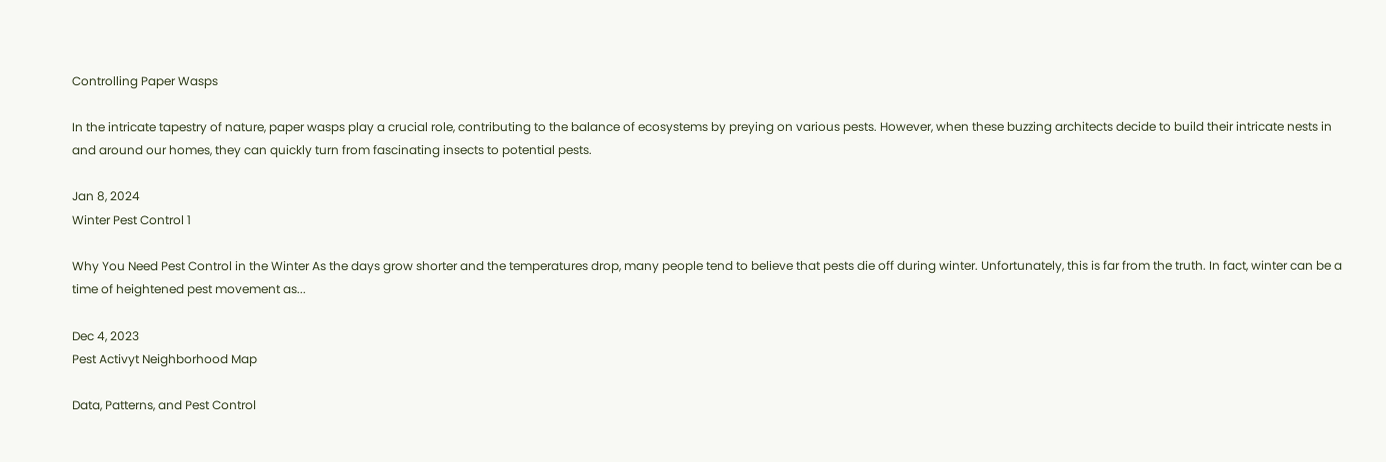Controlling Paper Wasps

In the intricate tapestry of nature, paper wasps play a crucial role, contributing to the balance of ecosystems by preying on various pests. However, when these buzzing architects decide to build their intricate nests in and around our homes, they can quickly turn from fascinating insects to potential pests.

Jan 8, 2024
Winter Pest Control 1

Why You Need Pest Control in the Winter As the days grow shorter and the temperatures drop, many people tend to believe that pests die off during winter. Unfortunately, this is far from the truth. In fact, winter can be a time of heightened pest movement as...

Dec 4, 2023
Pest Activyt Neighborhood Map

Data, Patterns, and Pest Control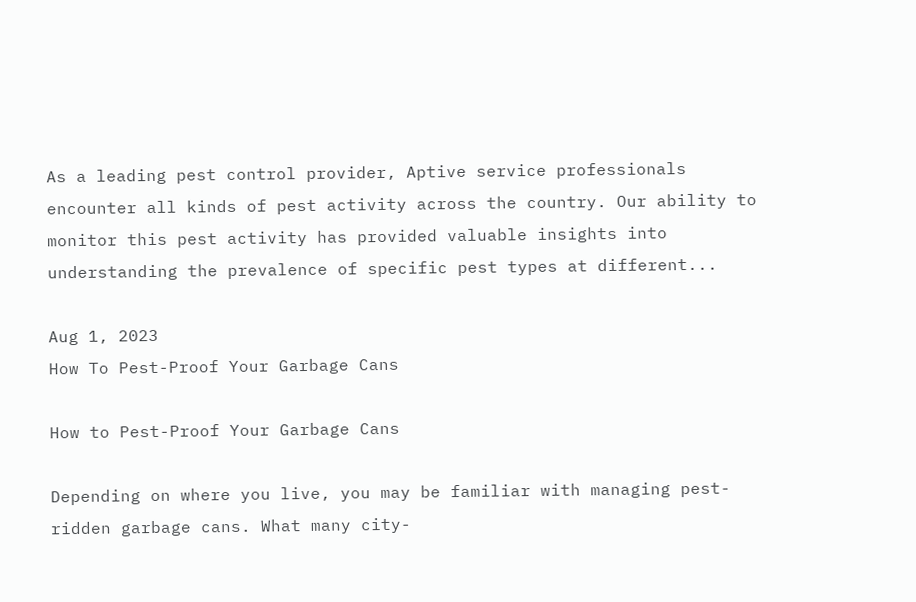As a leading pest control provider, Aptive service professionals encounter all kinds of pest activity across the country. Our ability to monitor this pest activity has provided valuable insights into understanding the prevalence of specific pest types at different...

Aug 1, 2023
How To Pest-Proof Your Garbage Cans

How to Pest-Proof Your Garbage Cans

Depending on where you live, you may be familiar with managing pest-ridden garbage cans. What many city-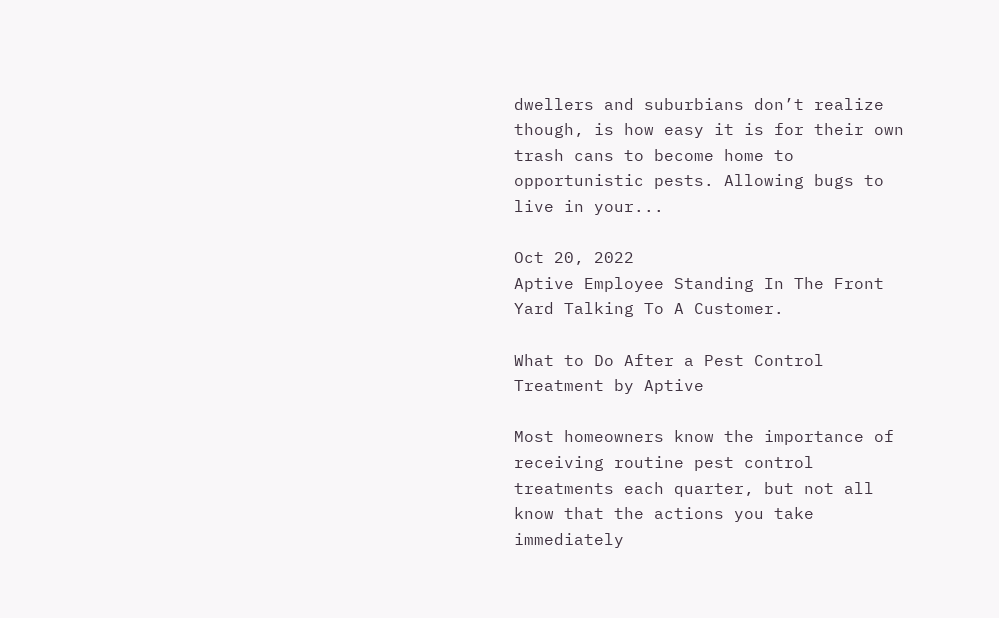dwellers and suburbians don’t realize though, is how easy it is for their own trash cans to become home to opportunistic pests. Allowing bugs to live in your...

Oct 20, 2022
Aptive Employee Standing In The Front Yard Talking To A Customer.

What to Do After a Pest Control Treatment by Aptive

Most homeowners know the importance of receiving routine pest control treatments each quarter, but not all know that the actions you take immediately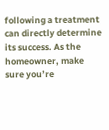following a treatment can directly determine its success. As the homeowner, make sure you’re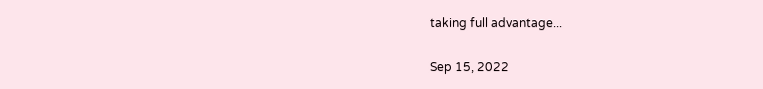taking full advantage...

Sep 15, 2022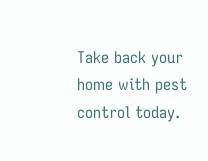Take back your home with pest control today.